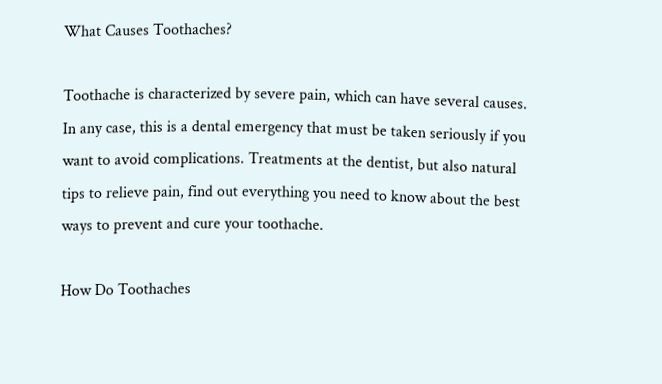What Causes Toothaches?

Toothache is characterized by severe pain, which can have several causes. In any case, this is a dental emergency that must be taken seriously if you want to avoid complications. Treatments at the dentist, but also natural tips to relieve pain, find out everything you need to know about the best ways to prevent and cure your toothache.

How Do Toothaches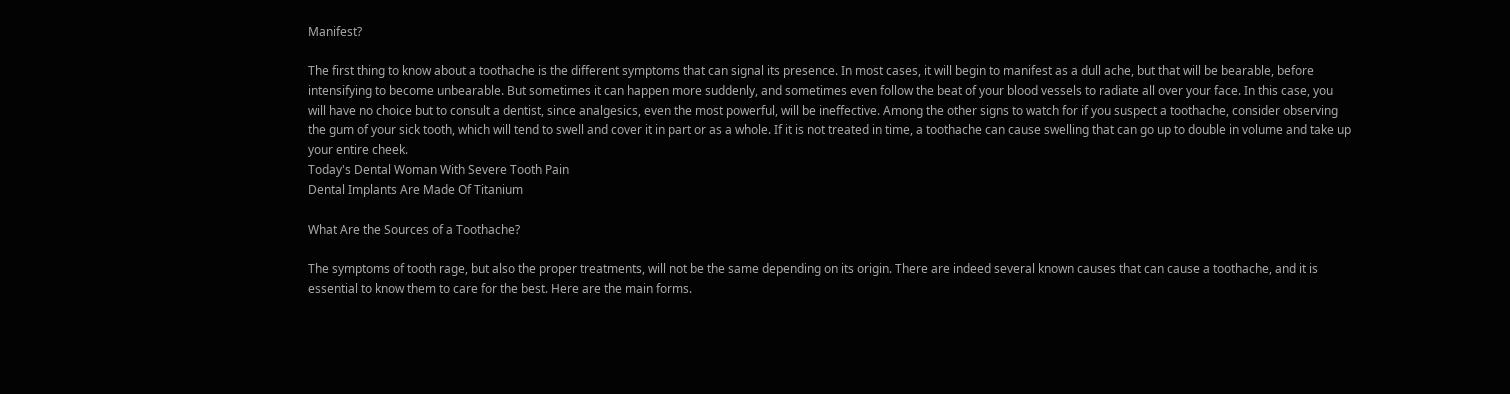Manifest?

The first thing to know about a toothache is the different symptoms that can signal its presence. In most cases, it will begin to manifest as a dull ache, but that will be bearable, before intensifying to become unbearable. But sometimes it can happen more suddenly, and sometimes even follow the beat of your blood vessels to radiate all over your face. In this case, you will have no choice but to consult a dentist, since analgesics, even the most powerful, will be ineffective. Among the other signs to watch for if you suspect a toothache, consider observing the gum of your sick tooth, which will tend to swell and cover it in part or as a whole. If it is not treated in time, a toothache can cause swelling that can go up to double in volume and take up your entire cheek.
Today's Dental Woman With Severe Tooth Pain
Dental Implants Are Made Of Titanium

What Are the Sources of a Toothache?

The symptoms of tooth rage, but also the proper treatments, will not be the same depending on its origin. There are indeed several known causes that can cause a toothache, and it is essential to know them to care for the best. Here are the main forms.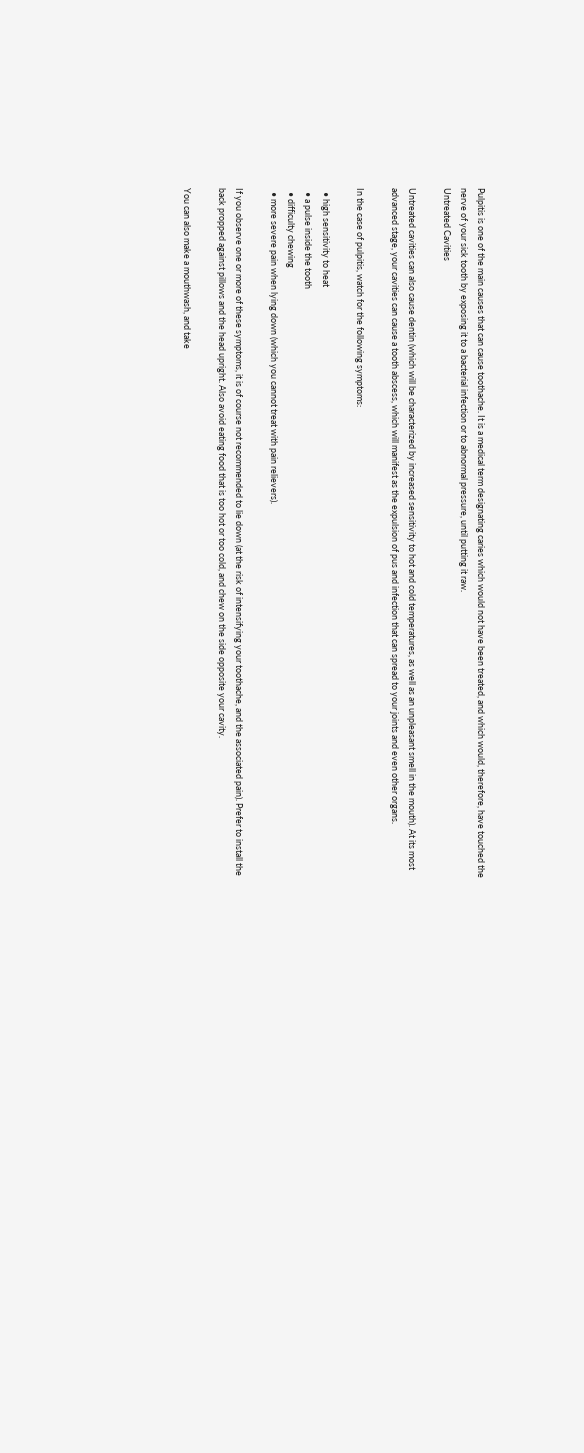Pulpitis is one of the main causes that can cause toothache. It is a medical term designating caries which would not have been treated, and which would, therefore, have touched the nerve of your sick tooth by exposing it to a bacterial infection or to abnormal pressure, until putting it raw.
Untreated Cavities

Untreated cavities can also cause dentin (which will be characterized by increased sensitivity to hot and cold temperatures, as well as an unpleasant smell in the mouth). At its most advanced stage, your cavities can cause a tooth abscess, which will manifest as the expulsion of pus and infection that can spread to your joints and even other organs.

In the case of pulpitis, watch for the following symptoms:

  • high sensitivity to heat
  • a pulse inside the tooth
  • difficulty chewing
  • more severe pain when lying down (which you cannot treat with pain relievers).

If you observe one or more of these symptoms, it is of course not recommended to lie down (at the risk of intensifying your toothache, and the associated pain). Prefer to install the back propped against pillows and the head upright. Also avoid eating food that is too hot or too cold, and chew on the side opposite your cavity.

You can also make a mouthwash, and take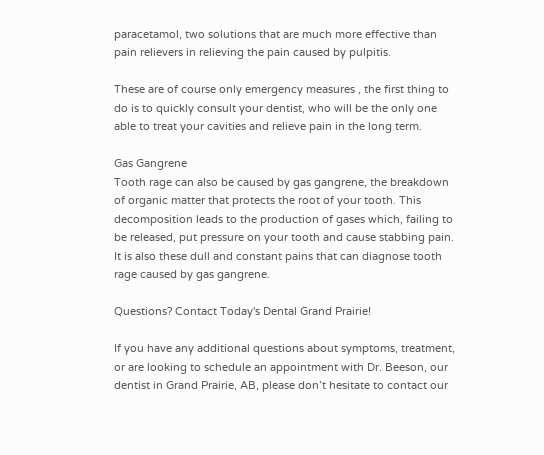paracetamol, two solutions that are much more effective than pain relievers in relieving the pain caused by pulpitis.

These are of course only emergency measures , the first thing to do is to quickly consult your dentist, who will be the only one able to treat your cavities and relieve pain in the long term.

Gas Gangrene
Tooth rage can also be caused by gas gangrene, the breakdown of organic matter that protects the root of your tooth. This decomposition leads to the production of gases which, failing to be released, put pressure on your tooth and cause stabbing pain. It is also these dull and constant pains that can diagnose tooth rage caused by gas gangrene.

Questions? Contact Today's Dental Grand Prairie!

If you have any additional questions about symptoms, treatment, or are looking to schedule an appointment with Dr. Beeson, our dentist in Grand Prairie, AB, please don’t hesitate to contact our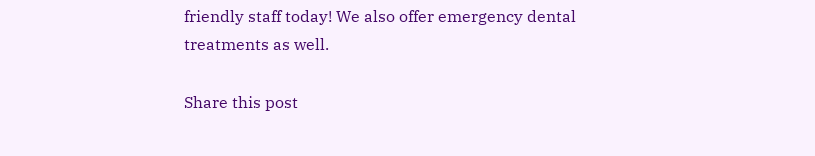friendly staff today! We also offer emergency dental treatments as well.

Share this post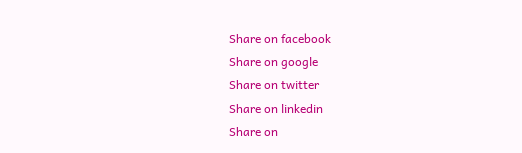Share on facebook
Share on google
Share on twitter
Share on linkedin
Share on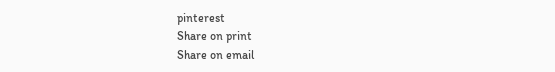pinterest
Share on print
Share on email